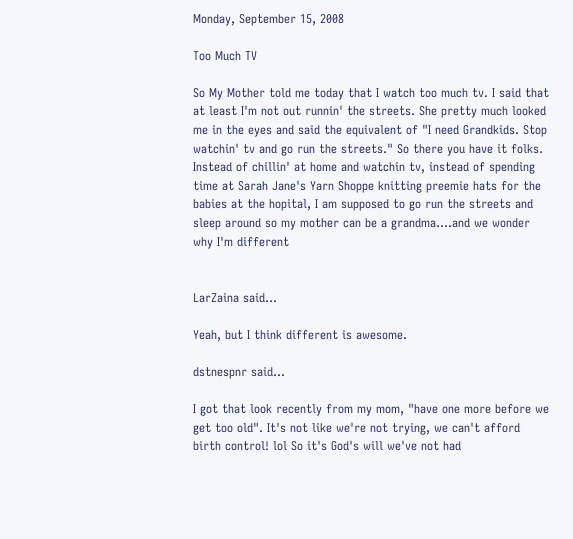Monday, September 15, 2008

Too Much TV

So My Mother told me today that I watch too much tv. I said that at least I'm not out runnin' the streets. She pretty much looked me in the eyes and said the equivalent of "I need Grandkids. Stop watchin' tv and go run the streets." So there you have it folks. Instead of chillin' at home and watchin tv, instead of spending time at Sarah Jane's Yarn Shoppe knitting preemie hats for the babies at the hopital, I am supposed to go run the streets and sleep around so my mother can be a grandma....and we wonder why I'm different


LarZaina said...

Yeah, but I think different is awesome.

dstnespnr said...

I got that look recently from my mom, "have one more before we get too old". It's not like we're not trying, we can't afford birth control! lol So it's God's will we've not had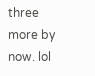three more by now. lol